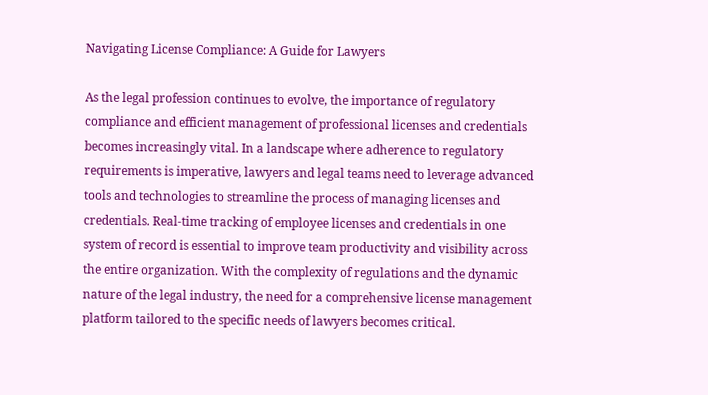Navigating License Compliance: A Guide for Lawyers

As the legal profession continues to evolve, the importance of regulatory compliance and efficient management of professional licenses and credentials becomes increasingly vital. In a landscape where adherence to regulatory requirements is imperative, lawyers and legal teams need to leverage advanced tools and technologies to streamline the process of managing licenses and credentials. Real-time tracking of employee licenses and credentials in one system of record is essential to improve team productivity and visibility across the entire organization. With the complexity of regulations and the dynamic nature of the legal industry, the need for a comprehensive license management platform tailored to the specific needs of lawyers becomes critical.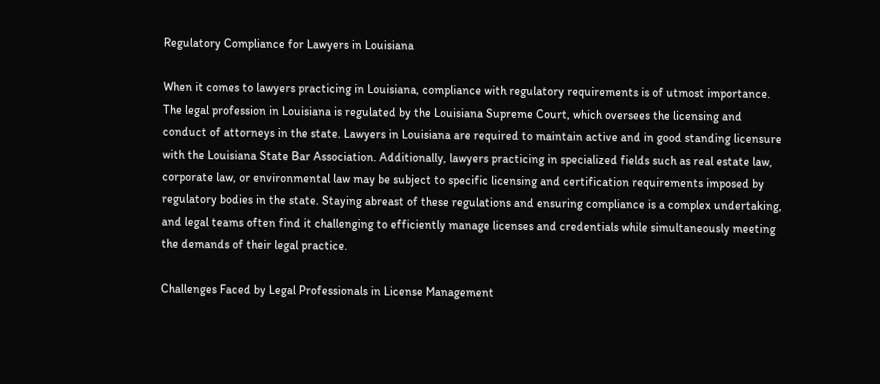Regulatory Compliance for Lawyers in Louisiana

When it comes to lawyers practicing in Louisiana, compliance with regulatory requirements is of utmost importance. The legal profession in Louisiana is regulated by the Louisiana Supreme Court, which oversees the licensing and conduct of attorneys in the state. Lawyers in Louisiana are required to maintain active and in good standing licensure with the Louisiana State Bar Association. Additionally, lawyers practicing in specialized fields such as real estate law, corporate law, or environmental law may be subject to specific licensing and certification requirements imposed by regulatory bodies in the state. Staying abreast of these regulations and ensuring compliance is a complex undertaking, and legal teams often find it challenging to efficiently manage licenses and credentials while simultaneously meeting the demands of their legal practice.

Challenges Faced by Legal Professionals in License Management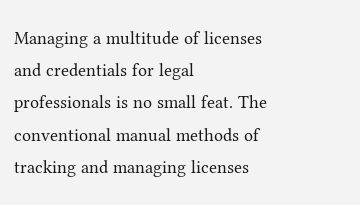Managing a multitude of licenses and credentials for legal professionals is no small feat. The conventional manual methods of tracking and managing licenses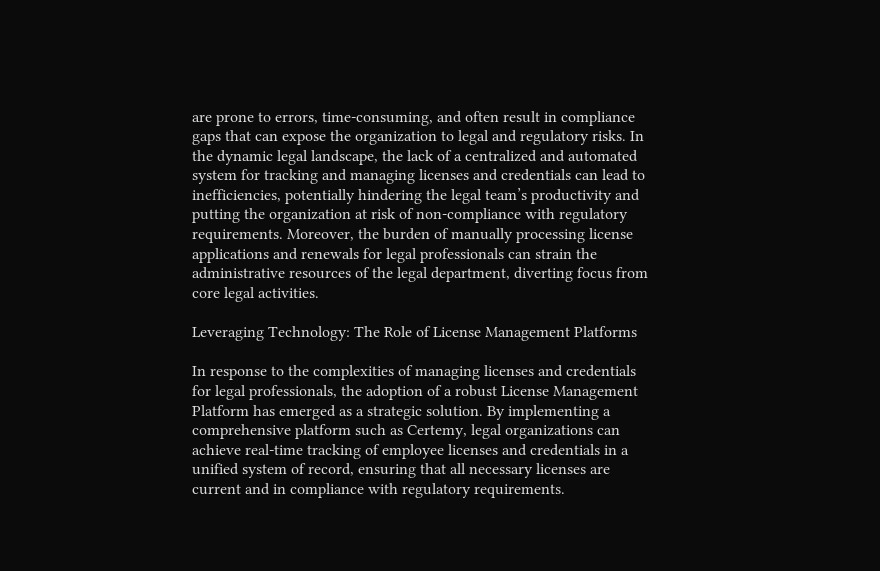are prone to errors, time-consuming, and often result in compliance gaps that can expose the organization to legal and regulatory risks. In the dynamic legal landscape, the lack of a centralized and automated system for tracking and managing licenses and credentials can lead to inefficiencies, potentially hindering the legal team’s productivity and putting the organization at risk of non-compliance with regulatory requirements. Moreover, the burden of manually processing license applications and renewals for legal professionals can strain the administrative resources of the legal department, diverting focus from core legal activities.

Leveraging Technology: The Role of License Management Platforms

In response to the complexities of managing licenses and credentials for legal professionals, the adoption of a robust License Management Platform has emerged as a strategic solution. By implementing a comprehensive platform such as Certemy, legal organizations can achieve real-time tracking of employee licenses and credentials in a unified system of record, ensuring that all necessary licenses are current and in compliance with regulatory requirements.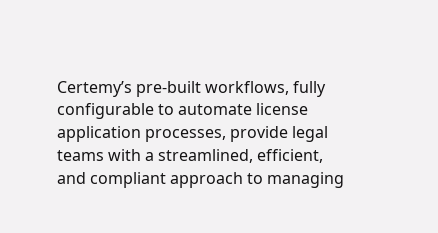Certemy’s pre-built workflows, fully configurable to automate license application processes, provide legal teams with a streamlined, efficient, and compliant approach to managing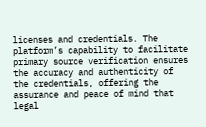licenses and credentials. The platform’s capability to facilitate primary source verification ensures the accuracy and authenticity of the credentials, offering the assurance and peace of mind that legal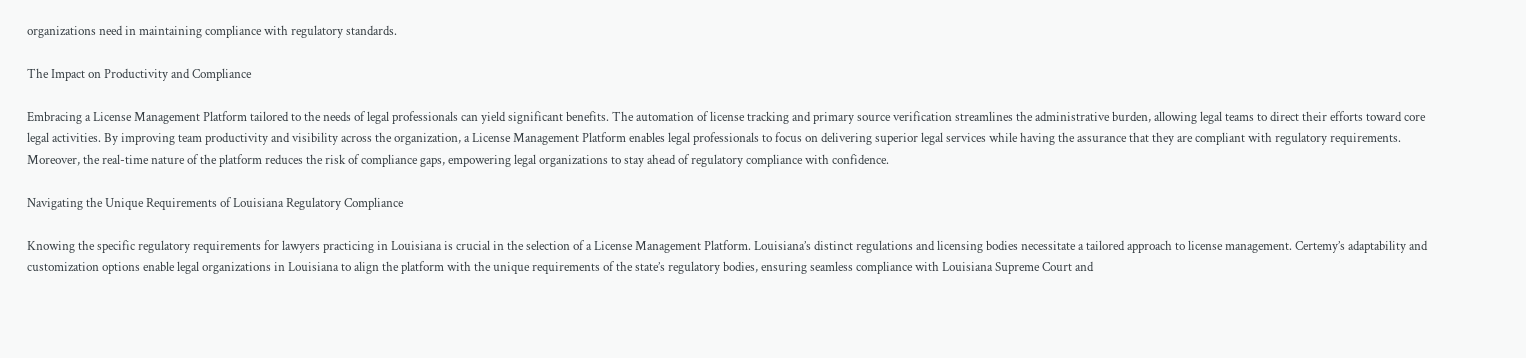organizations need in maintaining compliance with regulatory standards.

The Impact on Productivity and Compliance

Embracing a License Management Platform tailored to the needs of legal professionals can yield significant benefits. The automation of license tracking and primary source verification streamlines the administrative burden, allowing legal teams to direct their efforts toward core legal activities. By improving team productivity and visibility across the organization, a License Management Platform enables legal professionals to focus on delivering superior legal services while having the assurance that they are compliant with regulatory requirements. Moreover, the real-time nature of the platform reduces the risk of compliance gaps, empowering legal organizations to stay ahead of regulatory compliance with confidence.

Navigating the Unique Requirements of Louisiana Regulatory Compliance

Knowing the specific regulatory requirements for lawyers practicing in Louisiana is crucial in the selection of a License Management Platform. Louisiana’s distinct regulations and licensing bodies necessitate a tailored approach to license management. Certemy’s adaptability and customization options enable legal organizations in Louisiana to align the platform with the unique requirements of the state’s regulatory bodies, ensuring seamless compliance with Louisiana Supreme Court and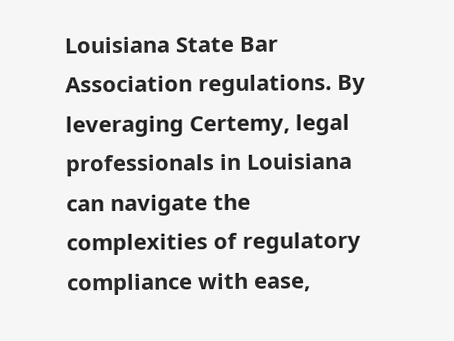Louisiana State Bar Association regulations. By leveraging Certemy, legal professionals in Louisiana can navigate the complexities of regulatory compliance with ease,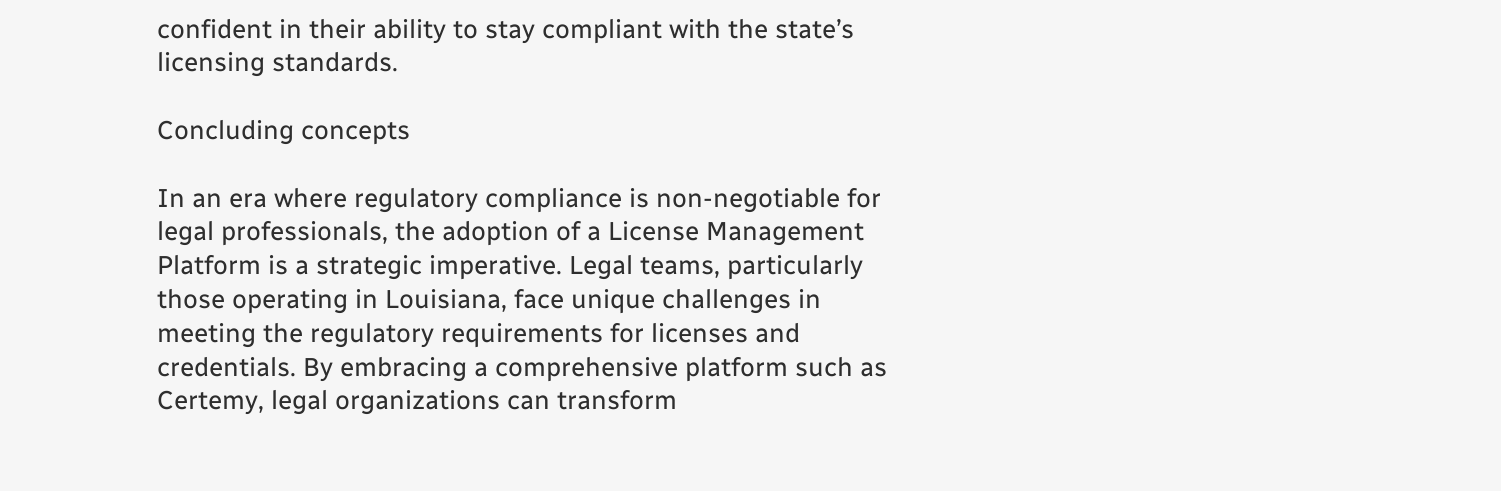confident in their ability to stay compliant with the state’s licensing standards.

Concluding concepts

In an era where regulatory compliance is non-negotiable for legal professionals, the adoption of a License Management Platform is a strategic imperative. Legal teams, particularly those operating in Louisiana, face unique challenges in meeting the regulatory requirements for licenses and credentials. By embracing a comprehensive platform such as Certemy, legal organizations can transform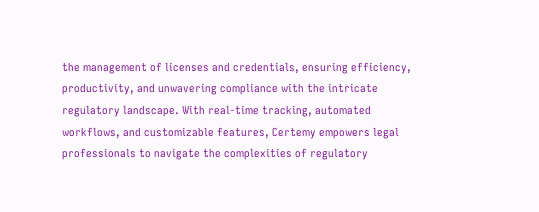the management of licenses and credentials, ensuring efficiency, productivity, and unwavering compliance with the intricate regulatory landscape. With real-time tracking, automated workflows, and customizable features, Certemy empowers legal professionals to navigate the complexities of regulatory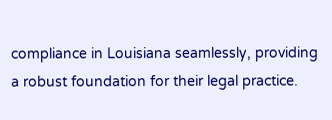compliance in Louisiana seamlessly, providing a robust foundation for their legal practice.